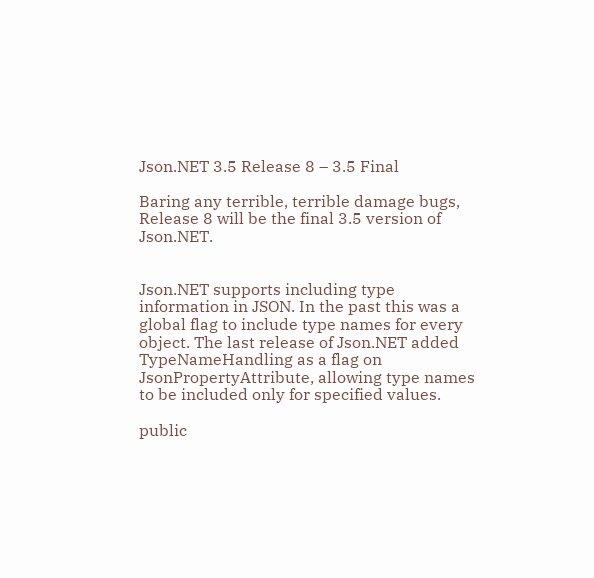Json.NET 3.5 Release 8 – 3.5 Final

Baring any terrible, terrible damage bugs, Release 8 will be the final 3.5 version of Json.NET.


Json.NET supports including type information in JSON. In the past this was a global flag to include type names for every object. The last release of Json.NET added TypeNameHandling as a flag on JsonPropertyAttribute, allowing type names to be included only for specified values.

public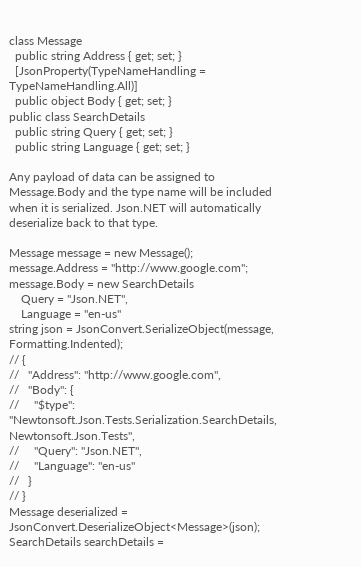class Message
  public string Address { get; set; }
  [JsonProperty(TypeNameHandling = TypeNameHandling.All)]
  public object Body { get; set; }
public class SearchDetails
  public string Query { get; set; }
  public string Language { get; set; }

Any payload of data can be assigned to Message.Body and the type name will be included when it is serialized. Json.NET will automatically deserialize back to that type.

Message message = new Message();
message.Address = "http://www.google.com";
message.Body = new SearchDetails
    Query = "Json.NET",
    Language = "en-us"
string json = JsonConvert.SerializeObject(message, Formatting.Indented);
// {
//   "Address": "http://www.google.com",
//   "Body": {
//     "$type": "Newtonsoft.Json.Tests.Serialization.SearchDetails, Newtonsoft.Json.Tests",
//     "Query": "Json.NET",
//     "Language": "en-us"
//   }
// }
Message deserialized = JsonConvert.DeserializeObject<Message>(json);
SearchDetails searchDetails =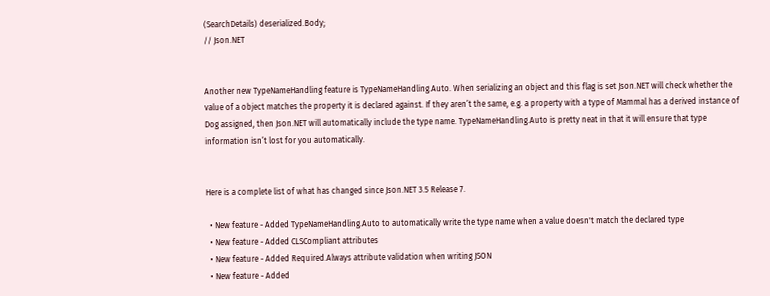(SearchDetails) deserialized.Body;
// Json.NET


Another new TypeNameHandling feature is TypeNameHandling.Auto. When serializing an object and this flag is set Json.NET will check whether the value of a object matches the property it is declared against. If they aren’t the same, e.g. a property with a type of Mammal has a derived instance of Dog assigned, then Json.NET will automatically include the type name. TypeNameHandling.Auto is pretty neat in that it will ensure that type information isn’t lost for you automatically.


Here is a complete list of what has changed since Json.NET 3.5 Release 7.

  • New feature - Added TypeNameHandling.Auto to automatically write the type name when a value doesn't match the declared type
  • New feature - Added CLSCompliant attributes
  • New feature - Added Required.Always attribute validation when writing JSON
  • New feature - Added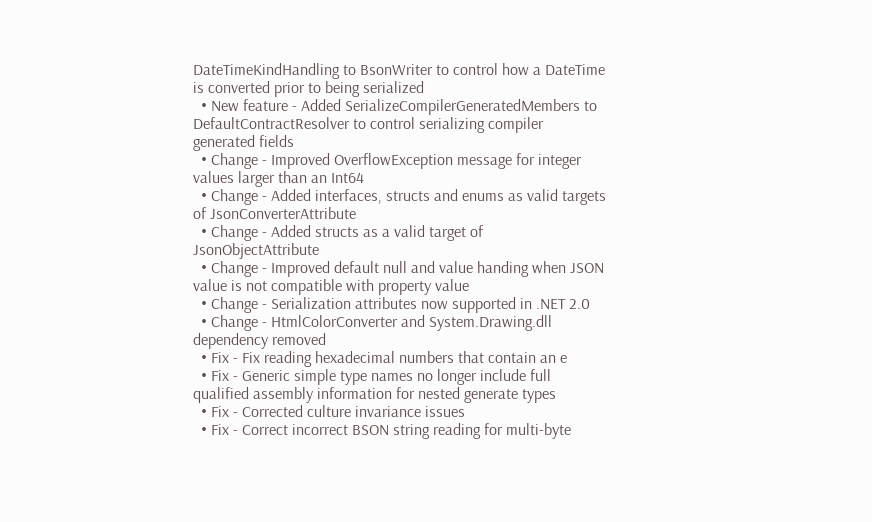DateTimeKindHandling to BsonWriter to control how a DateTime is converted prior to being serialized
  • New feature - Added SerializeCompilerGeneratedMembers to DefaultContractResolver to control serializing compiler generated fields
  • Change - Improved OverflowException message for integer values larger than an Int64
  • Change - Added interfaces, structs and enums as valid targets of JsonConverterAttribute
  • Change - Added structs as a valid target of JsonObjectAttribute
  • Change - Improved default null and value handing when JSON value is not compatible with property value
  • Change - Serialization attributes now supported in .NET 2.0
  • Change - HtmlColorConverter and System.Drawing.dll dependency removed
  • Fix - Fix reading hexadecimal numbers that contain an e
  • Fix - Generic simple type names no longer include full qualified assembly information for nested generate types
  • Fix - Corrected culture invariance issues
  • Fix - Correct incorrect BSON string reading for multi-byte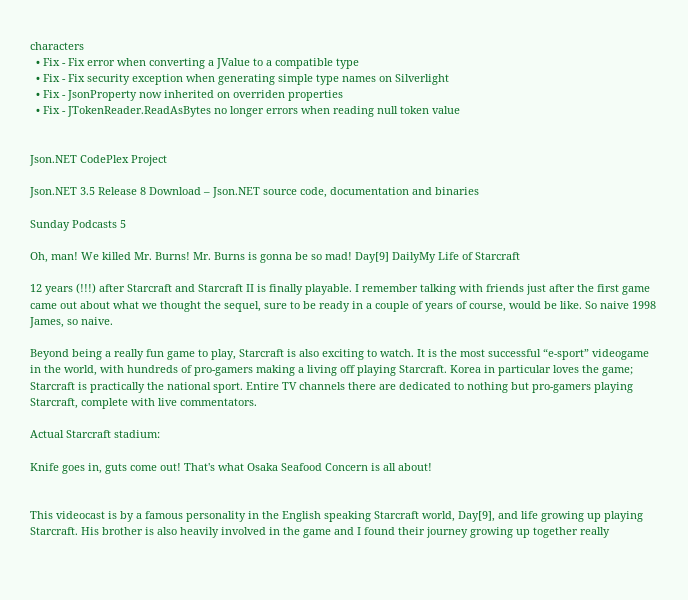characters
  • Fix - Fix error when converting a JValue to a compatible type
  • Fix - Fix security exception when generating simple type names on Silverlight
  • Fix - JsonProperty now inherited on overriden properties
  • Fix - JTokenReader.ReadAsBytes no longer errors when reading null token value


Json.NET CodePlex Project

Json.NET 3.5 Release 8 Download – Json.NET source code, documentation and binaries

Sunday Podcasts 5

Oh, man! We killed Mr. Burns! Mr. Burns is gonna be so mad! Day[9] DailyMy Life of Starcraft

12 years (!!!) after Starcraft and Starcraft II is finally playable. I remember talking with friends just after the first game came out about what we thought the sequel, sure to be ready in a couple of years of course, would be like. So naive 1998 James, so naive.

Beyond being a really fun game to play, Starcraft is also exciting to watch. It is the most successful “e-sport” videogame in the world, with hundreds of pro-gamers making a living off playing Starcraft. Korea in particular loves the game; Starcraft is practically the national sport. Entire TV channels there are dedicated to nothing but pro-gamers playing Starcraft, complete with live commentators.

Actual Starcraft stadium:

Knife goes in, guts come out! That's what Osaka Seafood Concern is all about!


This videocast is by a famous personality in the English speaking Starcraft world, Day[9], and life growing up playing Starcraft. His brother is also heavily involved in the game and I found their journey growing up together really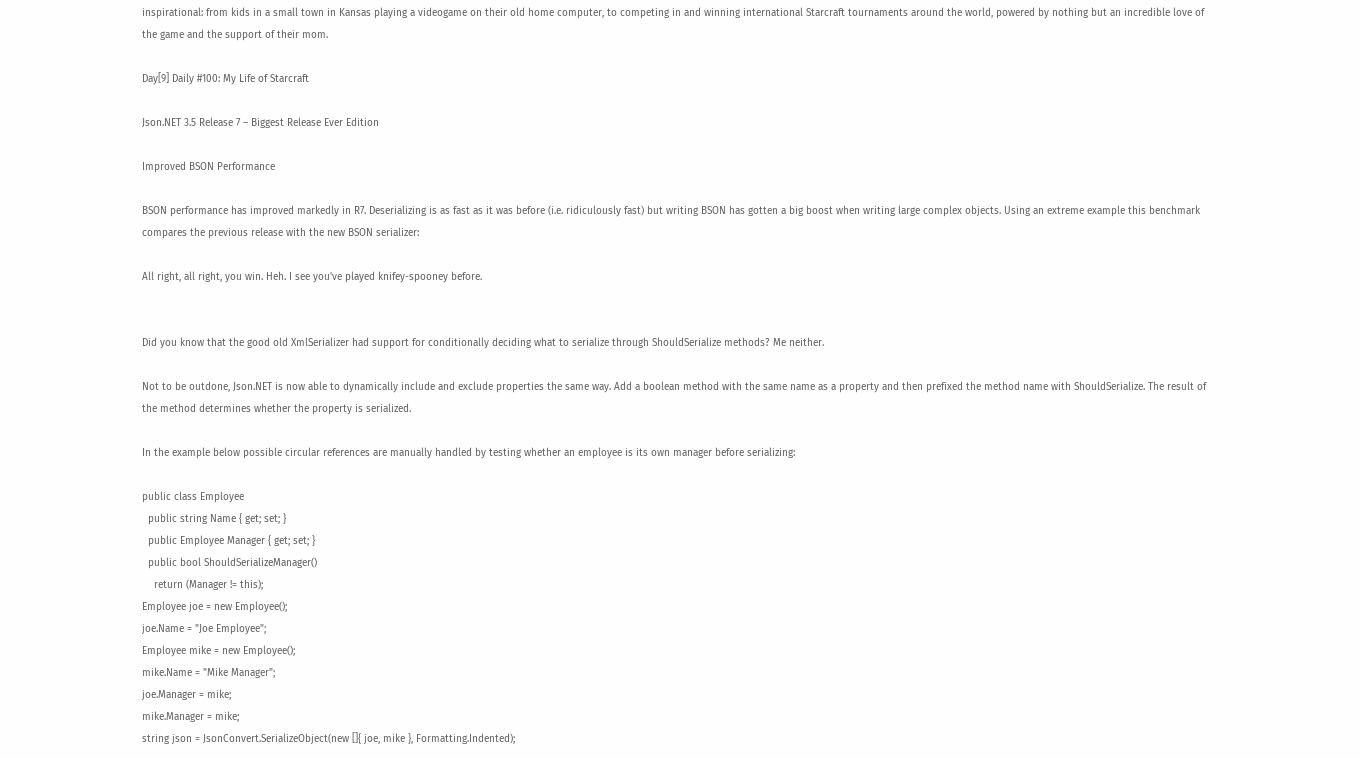inspirational: from kids in a small town in Kansas playing a videogame on their old home computer, to competing in and winning international Starcraft tournaments around the world, powered by nothing but an incredible love of the game and the support of their mom.

Day[9] Daily #100: My Life of Starcraft

Json.NET 3.5 Release 7 – Biggest Release Ever Edition

Improved BSON Performance

BSON performance has improved markedly in R7. Deserializing is as fast as it was before (i.e. ridiculously fast) but writing BSON has gotten a big boost when writing large complex objects. Using an extreme example this benchmark compares the previous release with the new BSON serializer:

All right, all right, you win. Heh. I see you've played knifey-spooney before.


Did you know that the good old XmlSerializer had support for conditionally deciding what to serialize through ShouldSerialize methods? Me neither.

Not to be outdone, Json.NET is now able to dynamically include and exclude properties the same way. Add a boolean method with the same name as a property and then prefixed the method name with ShouldSerialize. The result of the method determines whether the property is serialized.

In the example below possible circular references are manually handled by testing whether an employee is its own manager before serializing:

public class Employee
  public string Name { get; set; }
  public Employee Manager { get; set; }
  public bool ShouldSerializeManager()
    return (Manager != this);
Employee joe = new Employee();
joe.Name = "Joe Employee";
Employee mike = new Employee();
mike.Name = "Mike Manager";
joe.Manager = mike;
mike.Manager = mike;
string json = JsonConvert.SerializeObject(new []{ joe, mike }, Formatting.Indented);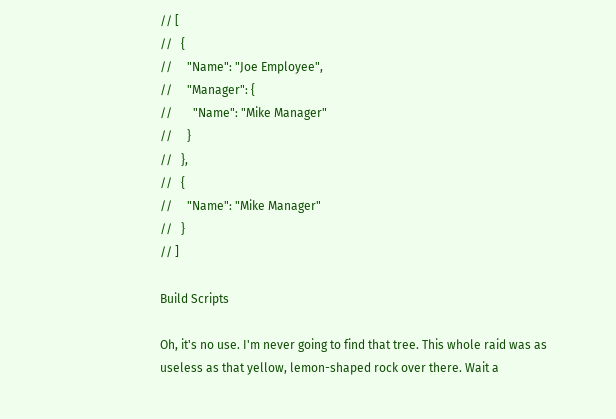// [
//   {
//     "Name": "Joe Employee",
//     "Manager": {
//       "Name": "Mike Manager"
//     }
//   },
//   {
//     "Name": "Mike Manager"
//   }
// ]

Build Scripts

Oh, it's no use. I'm never going to find that tree. This whole raid was as useless as that yellow, lemon-shaped rock over there. Wait a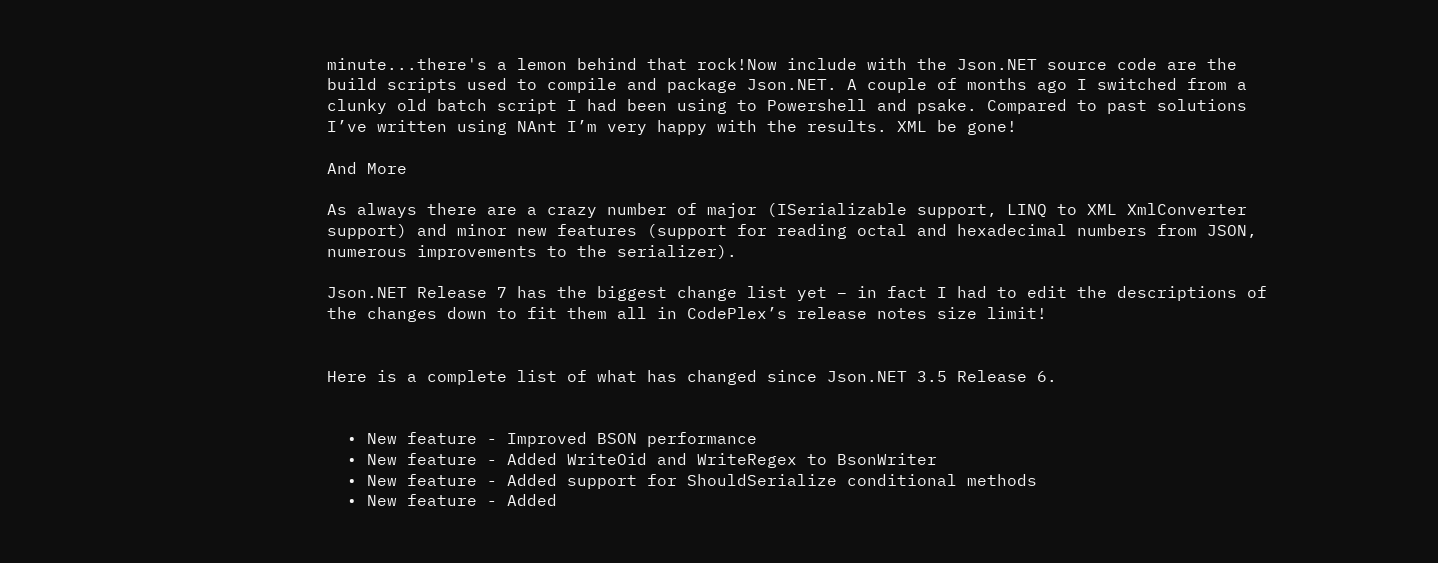minute...there's a lemon behind that rock!Now include with the Json.NET source code are the build scripts used to compile and package Json.NET. A couple of months ago I switched from a clunky old batch script I had been using to Powershell and psake. Compared to past solutions I’ve written using NAnt I’m very happy with the results. XML be gone!

And More

As always there are a crazy number of major (ISerializable support, LINQ to XML XmlConverter support) and minor new features (support for reading octal and hexadecimal numbers from JSON, numerous improvements to the serializer).

Json.NET Release 7 has the biggest change list yet – in fact I had to edit the descriptions of the changes down to fit them all in CodePlex’s release notes size limit!


Here is a complete list of what has changed since Json.NET 3.5 Release 6.


  • New feature - Improved BSON performance
  • New feature - Added WriteOid and WriteRegex to BsonWriter
  • New feature - Added support for ShouldSerialize conditional methods
  • New feature - Added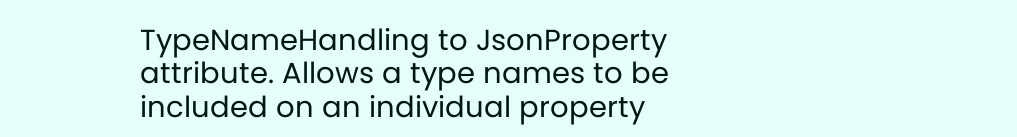TypeNameHandling to JsonProperty attribute. Allows a type names to be included on an individual property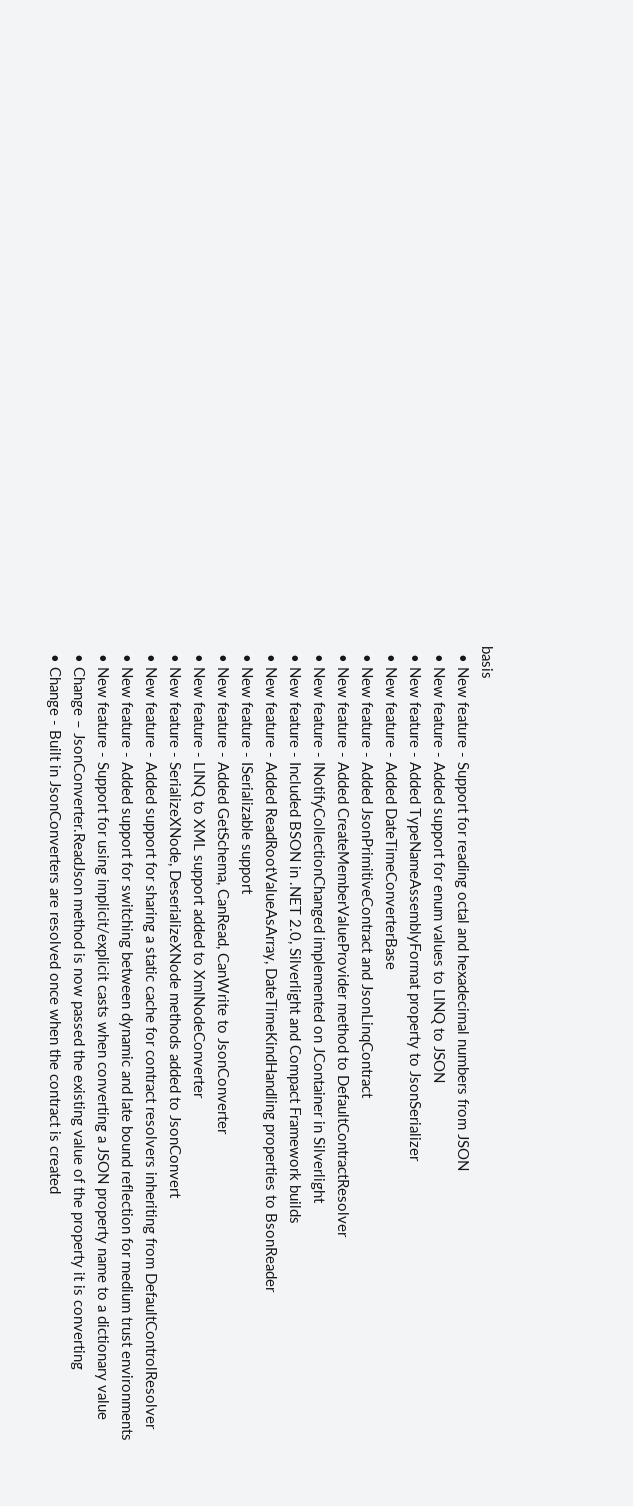basis
  • New feature - Support for reading octal and hexadecimal numbers from JSON
  • New feature - Added support for enum values to LINQ to JSON
  • New feature - Added TypeNameAssemblyFormat property to JsonSerializer
  • New feature - Added DateTimeConverterBase
  • New feature - Added JsonPrimitiveContract and JsonLinqContract
  • New feature - Added CreateMemberValueProvider method to DefaultContractResolver
  • New feature - INotifyCollectionChanged implemented on JContainer in Silverlight
  • New feature - Included BSON in .NET 2.0, Silverlight and Compact Framework builds
  • New feature - Added ReadRootValueAsArray, DateTimeKindHandling properties to BsonReader
  • New feature - ISerializable support
  • New feature - Added GetSchema, CanRead, CanWrite to JsonConverter
  • New feature - LINQ to XML support added to XmlNodeConverter
  • New feature - SerializeXNode, DeserializeXNode methods added to JsonConvert
  • New feature - Added support for sharing a static cache for contract resolvers inheriting from DefaultControlResolver
  • New feature - Added support for switching between dynamic and late bound reflection for medium trust environments
  • New feature - Support for using implicit/explicit casts when converting a JSON property name to a dictionary value
  • Change – JsonConverter.ReadJson method is now passed the existing value of the property it is converting
  • Change - Built in JsonConverters are resolved once when the contract is created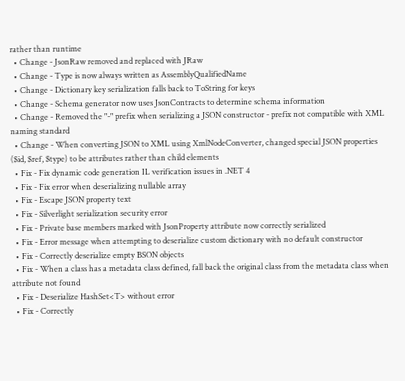rather than runtime
  • Change - JsonRaw removed and replaced with JRaw
  • Change - Type is now always written as AssemblyQualifiedName
  • Change - Dictionary key serialization falls back to ToString for keys
  • Change - Schema generator now uses JsonContracts to determine schema information
  • Change - Removed the "-" prefix when serializing a JSON constructor - prefix not compatible with XML naming standard
  • Change - When converting JSON to XML using XmlNodeConverter, changed special JSON properties ($id, $ref, $type) to be attributes rather than child elements
  • Fix - Fix dynamic code generation IL verification issues in .NET 4
  • Fix - Fix error when deserializing nullable array
  • Fix - Escape JSON property text
  • Fix - Silverlight serialization security error
  • Fix - Private base members marked with JsonProperty attribute now correctly serialized
  • Fix - Error message when attempting to deserialize custom dictionary with no default constructor
  • Fix - Correctly deserialize empty BSON objects
  • Fix - When a class has a metadata class defined, fall back the original class from the metadata class when attribute not found
  • Fix - Deserialize HashSet<T> without error
  • Fix - Correctly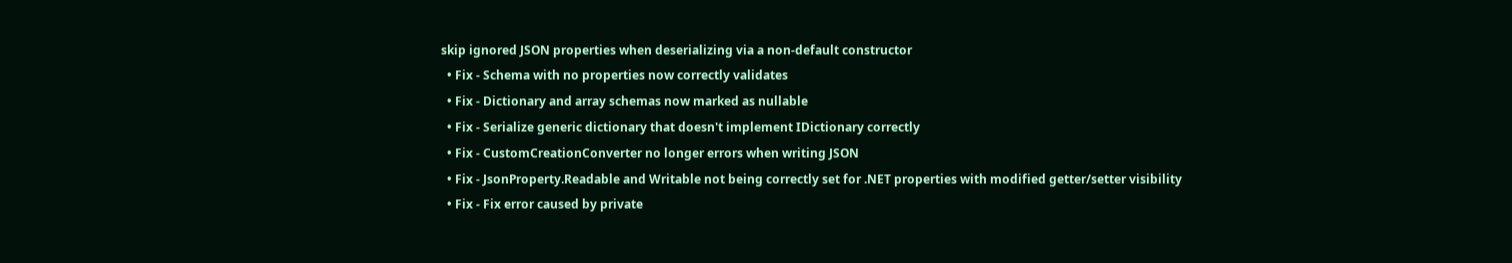skip ignored JSON properties when deserializing via a non-default constructor
  • Fix - Schema with no properties now correctly validates
  • Fix - Dictionary and array schemas now marked as nullable
  • Fix - Serialize generic dictionary that doesn't implement IDictionary correctly
  • Fix - CustomCreationConverter no longer errors when writing JSON
  • Fix - JsonProperty.Readable and Writable not being correctly set for .NET properties with modified getter/setter visibility
  • Fix - Fix error caused by private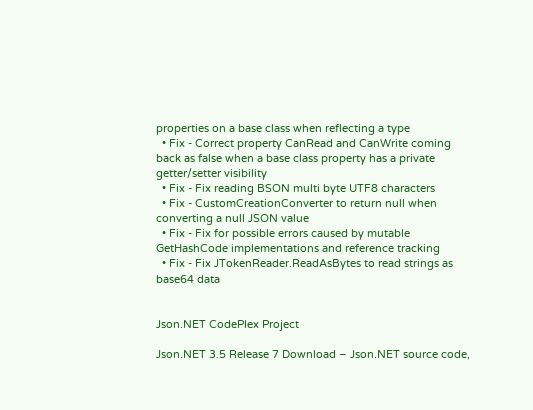properties on a base class when reflecting a type
  • Fix - Correct property CanRead and CanWrite coming back as false when a base class property has a private getter/setter visibility
  • Fix - Fix reading BSON multi byte UTF8 characters
  • Fix - CustomCreationConverter to return null when converting a null JSON value
  • Fix - Fix for possible errors caused by mutable GetHashCode implementations and reference tracking
  • Fix - Fix JTokenReader.ReadAsBytes to read strings as base64 data


Json.NET CodePlex Project

Json.NET 3.5 Release 7 Download – Json.NET source code,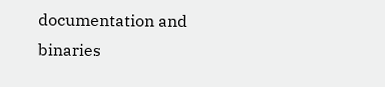documentation and binaries